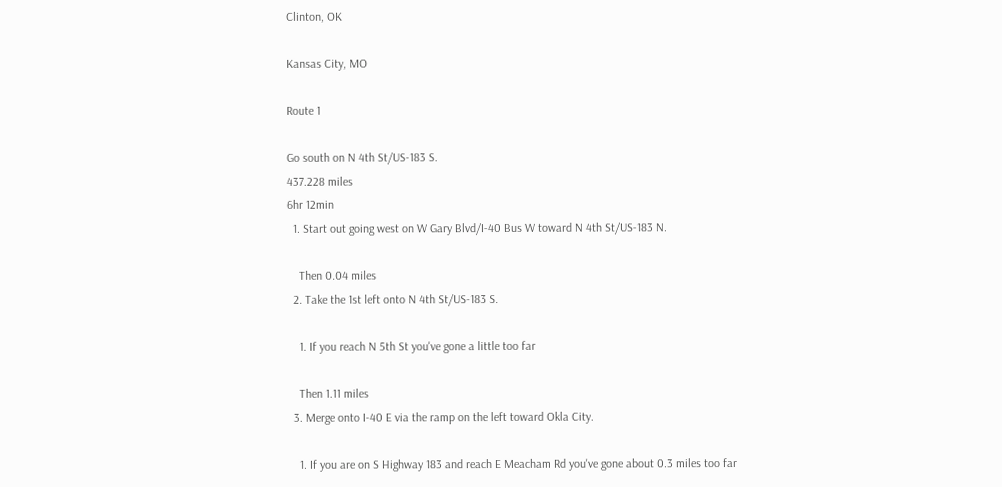Clinton, OK

Kansas City, MO

Route 1

Go south on N 4th St/US-183 S.
437.228 miles
6hr 12min
  1. Start out going west on W Gary Blvd/I-40 Bus W toward N 4th St/US-183 N.

    Then 0.04 miles
  2. Take the 1st left onto N 4th St/US-183 S.

    1. If you reach N 5th St you've gone a little too far

    Then 1.11 miles
  3. Merge onto I-40 E via the ramp on the left toward Okla City.

    1. If you are on S Highway 183 and reach E Meacham Rd you've gone about 0.3 miles too far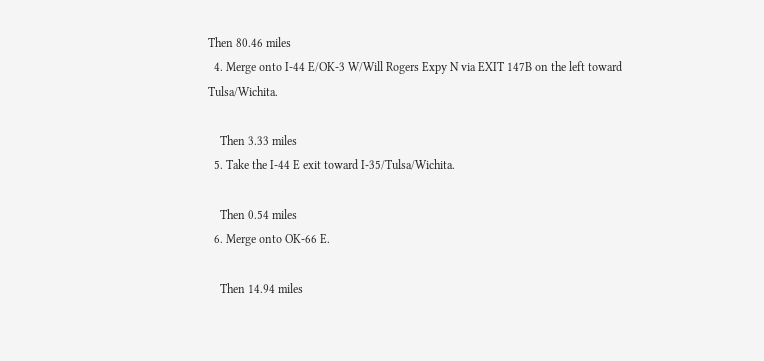Then 80.46 miles
  4. Merge onto I-44 E/OK-3 W/Will Rogers Expy N via EXIT 147B on the left toward Tulsa/Wichita.

    Then 3.33 miles
  5. Take the I-44 E exit toward I-35/Tulsa/Wichita.

    Then 0.54 miles
  6. Merge onto OK-66 E.

    Then 14.94 miles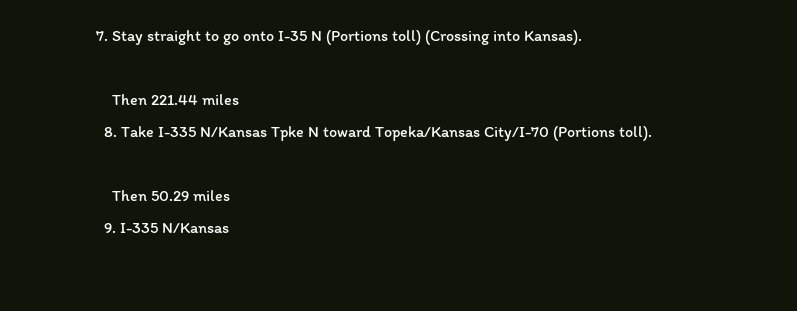7. Stay straight to go onto I-35 N (Portions toll) (Crossing into Kansas).

    Then 221.44 miles
  8. Take I-335 N/Kansas Tpke N toward Topeka/Kansas City/I-70 (Portions toll).

    Then 50.29 miles
  9. I-335 N/Kansas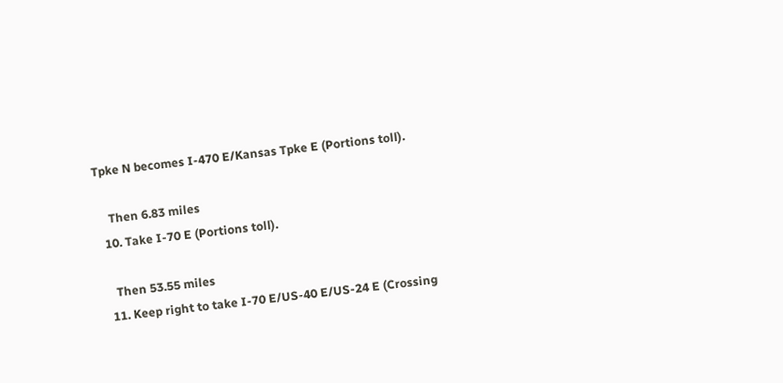Tpke N becomes I-470 E/Kansas Tpke E (Portions toll).

    Then 6.83 miles
  10. Take I-70 E (Portions toll).

    Then 53.55 miles
  11. Keep right to take I-70 E/US-40 E/US-24 E (Crossing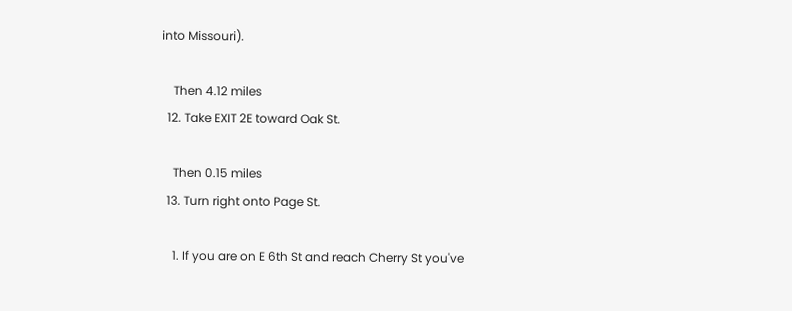into Missouri).

    Then 4.12 miles
  12. Take EXIT 2E toward Oak St.

    Then 0.15 miles
  13. Turn right onto Page St.

    1. If you are on E 6th St and reach Cherry St you've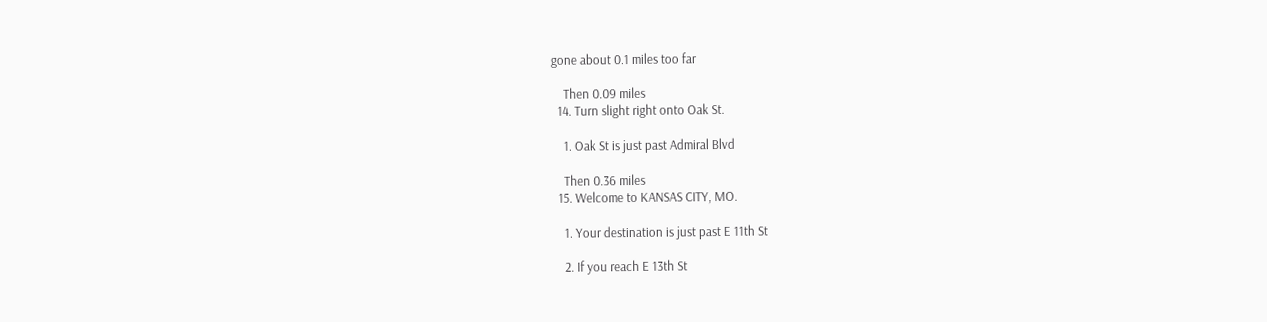gone about 0.1 miles too far

    Then 0.09 miles
  14. Turn slight right onto Oak St.

    1. Oak St is just past Admiral Blvd

    Then 0.36 miles
  15. Welcome to KANSAS CITY, MO.

    1. Your destination is just past E 11th St

    2. If you reach E 13th St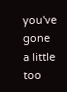you've gone a little too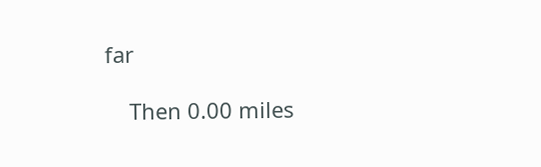far

    Then 0.00 miles